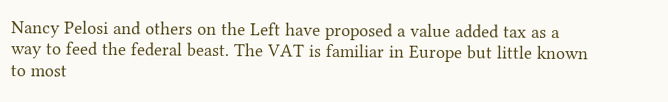Nancy Pelosi and others on the Left have proposed a value added tax as a way to feed the federal beast. The VAT is familiar in Europe but little known to most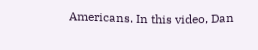Americans. In this video, Dan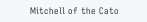Mitchell of the Cato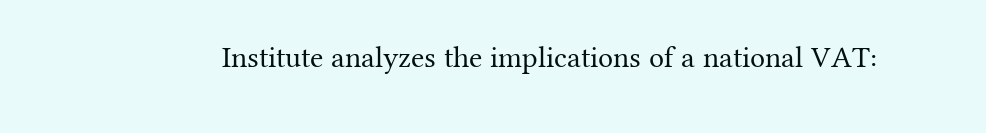Institute analyzes the implications of a national VAT: